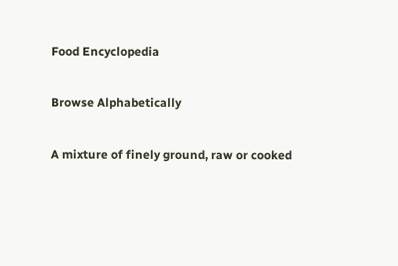Food Encyclopedia

Browse Alphabetically

A mixture of finely ground, raw or cooked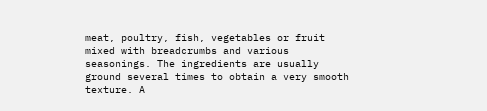meat, poultry, fish, vegetables or fruit mixed with breadcrumbs and various seasonings. The ingredients are usually ground several times to obtain a very smooth texture. A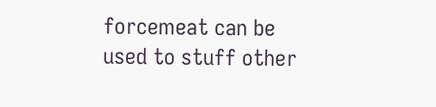forcemeat can be used to stuff other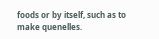foods or by itself, such as to make quenelles.